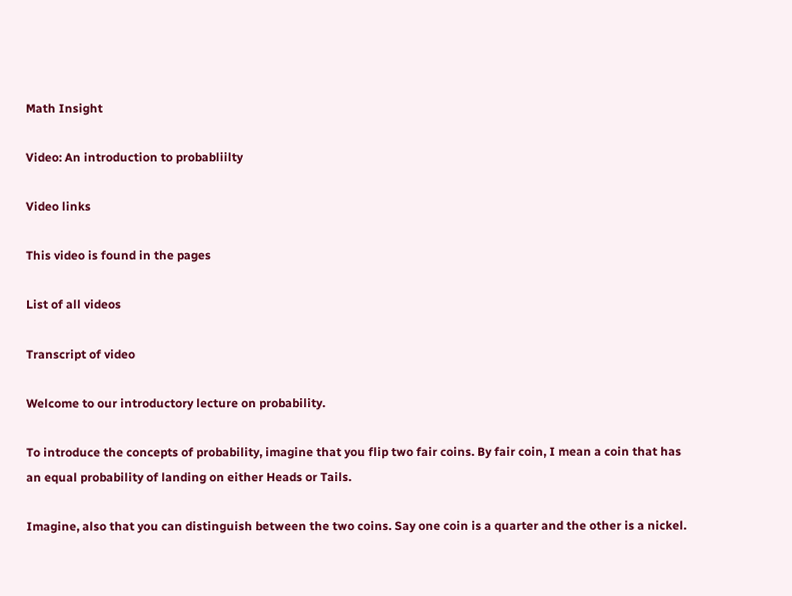Math Insight

Video: An introduction to probabliilty

Video links

This video is found in the pages

List of all videos

Transcript of video

Welcome to our introductory lecture on probability.

To introduce the concepts of probability, imagine that you flip two fair coins. By fair coin, I mean a coin that has an equal probability of landing on either Heads or Tails.

Imagine, also that you can distinguish between the two coins. Say one coin is a quarter and the other is a nickel.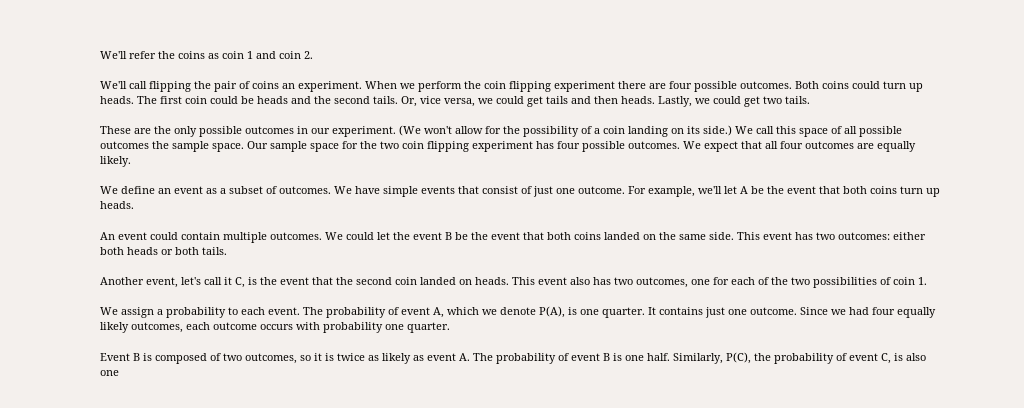We'll refer the coins as coin 1 and coin 2.

We'll call flipping the pair of coins an experiment. When we perform the coin flipping experiment there are four possible outcomes. Both coins could turn up heads. The first coin could be heads and the second tails. Or, vice versa, we could get tails and then heads. Lastly, we could get two tails.

These are the only possible outcomes in our experiment. (We won't allow for the possibility of a coin landing on its side.) We call this space of all possible outcomes the sample space. Our sample space for the two coin flipping experiment has four possible outcomes. We expect that all four outcomes are equally likely.

We define an event as a subset of outcomes. We have simple events that consist of just one outcome. For example, we'll let A be the event that both coins turn up heads.

An event could contain multiple outcomes. We could let the event B be the event that both coins landed on the same side. This event has two outcomes: either both heads or both tails.

Another event, let's call it C, is the event that the second coin landed on heads. This event also has two outcomes, one for each of the two possibilities of coin 1.

We assign a probability to each event. The probability of event A, which we denote P(A), is one quarter. It contains just one outcome. Since we had four equally likely outcomes, each outcome occurs with probability one quarter.

Event B is composed of two outcomes, so it is twice as likely as event A. The probability of event B is one half. Similarly, P(C), the probability of event C, is also one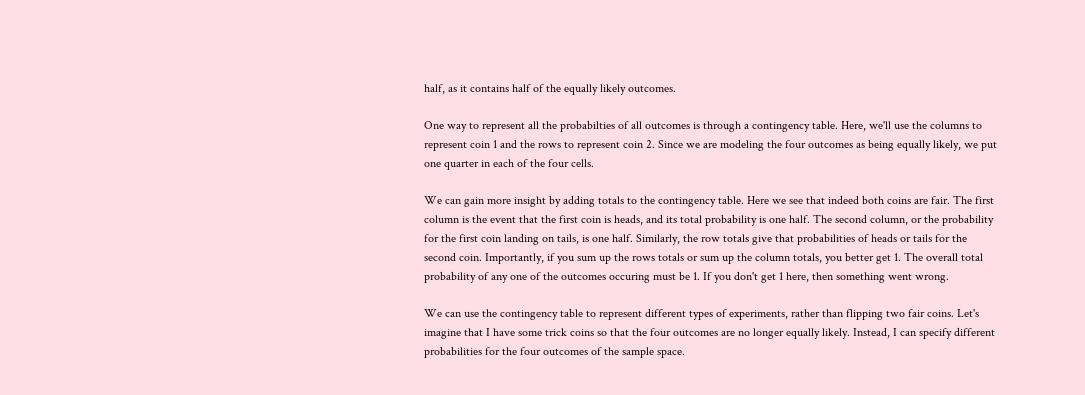half, as it contains half of the equally likely outcomes.

One way to represent all the probabilties of all outcomes is through a contingency table. Here, we'll use the columns to represent coin 1 and the rows to represent coin 2. Since we are modeling the four outcomes as being equally likely, we put one quarter in each of the four cells.

We can gain more insight by adding totals to the contingency table. Here we see that indeed both coins are fair. The first column is the event that the first coin is heads, and its total probability is one half. The second column, or the probability for the first coin landing on tails, is one half. Similarly, the row totals give that probabilities of heads or tails for the second coin. Importantly, if you sum up the rows totals or sum up the column totals, you better get 1. The overall total probability of any one of the outcomes occuring must be 1. If you don't get 1 here, then something went wrong.

We can use the contingency table to represent different types of experiments, rather than flipping two fair coins. Let's imagine that I have some trick coins so that the four outcomes are no longer equally likely. Instead, I can specify different probabilities for the four outcomes of the sample space.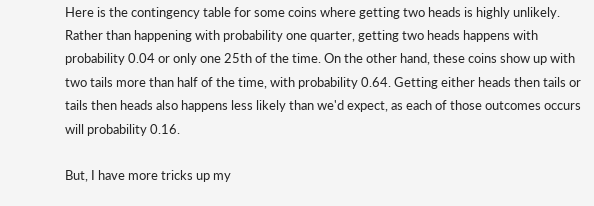Here is the contingency table for some coins where getting two heads is highly unlikely. Rather than happening with probability one quarter, getting two heads happens with probability 0.04 or only one 25th of the time. On the other hand, these coins show up with two tails more than half of the time, with probability 0.64. Getting either heads then tails or tails then heads also happens less likely than we'd expect, as each of those outcomes occurs will probability 0.16.

But, I have more tricks up my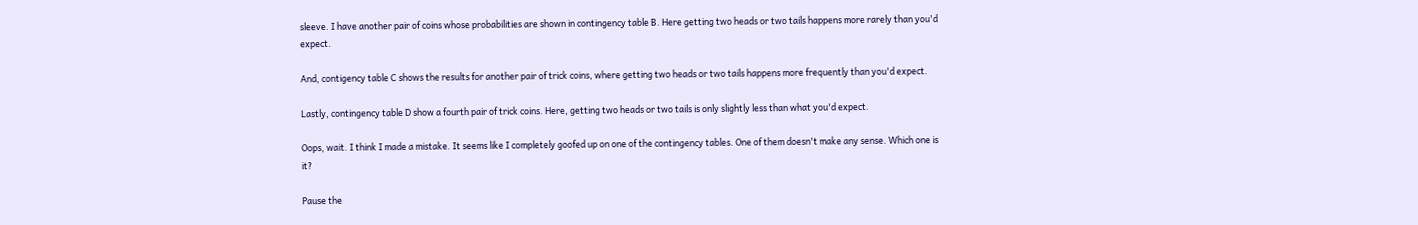sleeve. I have another pair of coins whose probabilities are shown in contingency table B. Here getting two heads or two tails happens more rarely than you'd expect.

And, contigency table C shows the results for another pair of trick coins, where getting two heads or two tails happens more frequently than you'd expect.

Lastly, contingency table D show a fourth pair of trick coins. Here, getting two heads or two tails is only slightly less than what you'd expect.

Oops, wait. I think I made a mistake. It seems like I completely goofed up on one of the contingency tables. One of them doesn't make any sense. Which one is it?

Pause the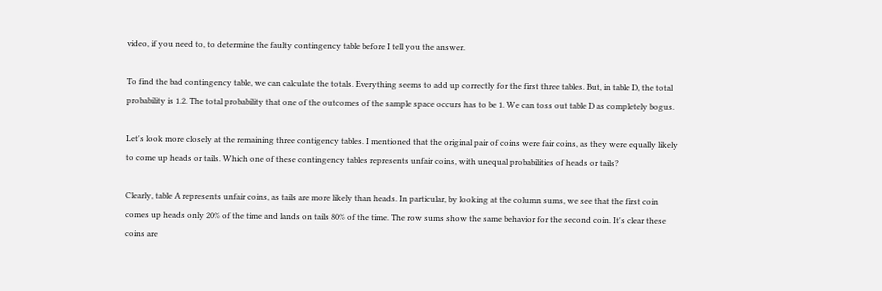video, if you need to, to determine the faulty contingency table before I tell you the answer.

To find the bad contingency table, we can calculate the totals. Everything seems to add up correctly for the first three tables. But, in table D, the total probability is 1.2. The total probability that one of the outcomes of the sample space occurs has to be 1. We can toss out table D as completely bogus.

Let's look more closely at the remaining three contigency tables. I mentioned that the original pair of coins were fair coins, as they were equally likely to come up heads or tails. Which one of these contingency tables represents unfair coins, with unequal probabilities of heads or tails?

Clearly, table A represents unfair coins, as tails are more likely than heads. In particular, by looking at the column sums, we see that the first coin comes up heads only 20% of the time and lands on tails 80% of the time. The row sums show the same behavior for the second coin. It's clear these coins are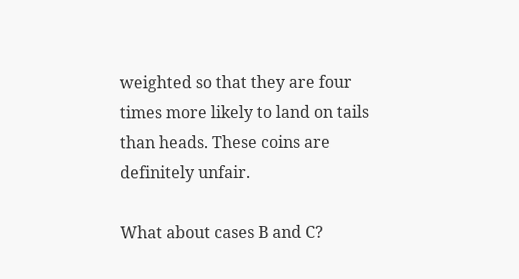weighted so that they are four times more likely to land on tails than heads. These coins are definitely unfair.

What about cases B and C?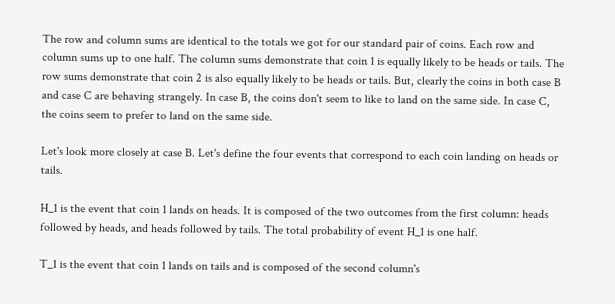The row and column sums are identical to the totals we got for our standard pair of coins. Each row and column sums up to one half. The column sums demonstrate that coin 1 is equally likely to be heads or tails. The row sums demonstrate that coin 2 is also equally likely to be heads or tails. But, clearly the coins in both case B and case C are behaving strangely. In case B, the coins don't seem to like to land on the same side. In case C, the coins seem to prefer to land on the same side.

Let's look more closely at case B. Let's define the four events that correspond to each coin landing on heads or tails.

H_1 is the event that coin 1 lands on heads. It is composed of the two outcomes from the first column: heads followed by heads, and heads followed by tails. The total probability of event H_1 is one half.

T_1 is the event that coin 1 lands on tails and is composed of the second column's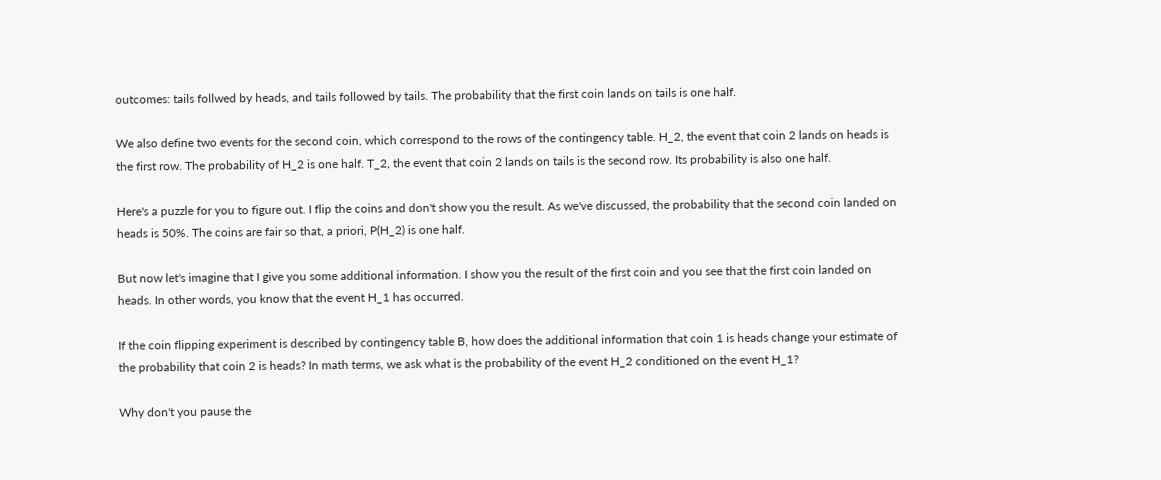outcomes: tails follwed by heads, and tails followed by tails. The probability that the first coin lands on tails is one half.

We also define two events for the second coin, which correspond to the rows of the contingency table. H_2, the event that coin 2 lands on heads is the first row. The probability of H_2 is one half. T_2, the event that coin 2 lands on tails is the second row. Its probability is also one half.

Here's a puzzle for you to figure out. I flip the coins and don't show you the result. As we've discussed, the probability that the second coin landed on heads is 50%. The coins are fair so that, a priori, P(H_2) is one half.

But now let's imagine that I give you some additional information. I show you the result of the first coin and you see that the first coin landed on heads. In other words, you know that the event H_1 has occurred.

If the coin flipping experiment is described by contingency table B, how does the additional information that coin 1 is heads change your estimate of the probability that coin 2 is heads? In math terms, we ask what is the probability of the event H_2 conditioned on the event H_1?

Why don't you pause the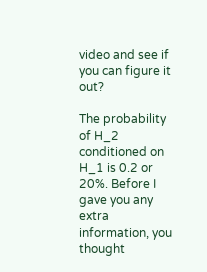video and see if you can figure it out?

The probability of H_2 conditioned on H_1 is 0.2 or 20%. Before I gave you any extra information, you thought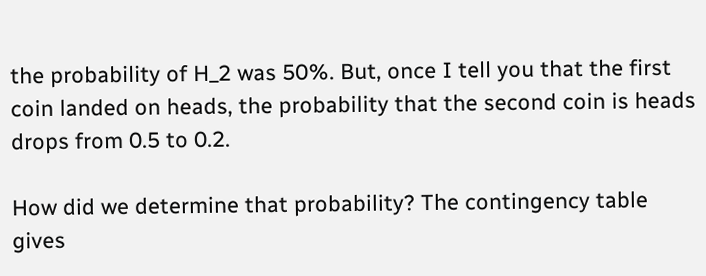the probability of H_2 was 50%. But, once I tell you that the first coin landed on heads, the probability that the second coin is heads drops from 0.5 to 0.2.

How did we determine that probability? The contingency table gives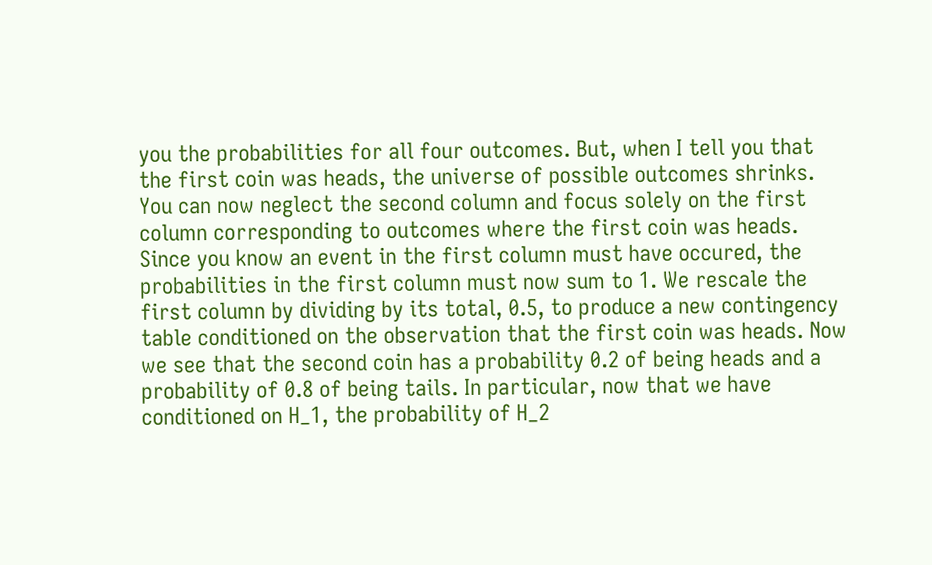you the probabilities for all four outcomes. But, when I tell you that the first coin was heads, the universe of possible outcomes shrinks. You can now neglect the second column and focus solely on the first column corresponding to outcomes where the first coin was heads. Since you know an event in the first column must have occured, the probabilities in the first column must now sum to 1. We rescale the first column by dividing by its total, 0.5, to produce a new contingency table conditioned on the observation that the first coin was heads. Now we see that the second coin has a probability 0.2 of being heads and a probability of 0.8 of being tails. In particular, now that we have conditioned on H_1, the probability of H_2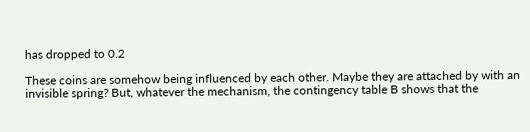has dropped to 0.2

These coins are somehow being influenced by each other. Maybe they are attached by with an invisible spring? But, whatever the mechanism, the contingency table B shows that the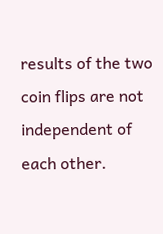results of the two coin flips are not independent of each other.